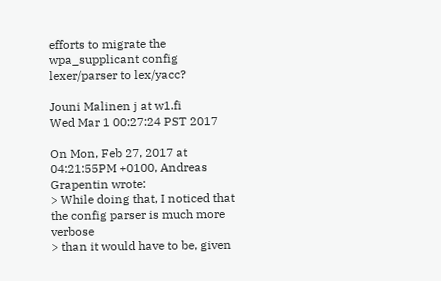efforts to migrate the wpa_supplicant config lexer/parser to lex/yacc?

Jouni Malinen j at w1.fi
Wed Mar 1 00:27:24 PST 2017

On Mon, Feb 27, 2017 at 04:21:55PM +0100, Andreas Grapentin wrote:
> While doing that, I noticed that the config parser is much more verbose
> than it would have to be, given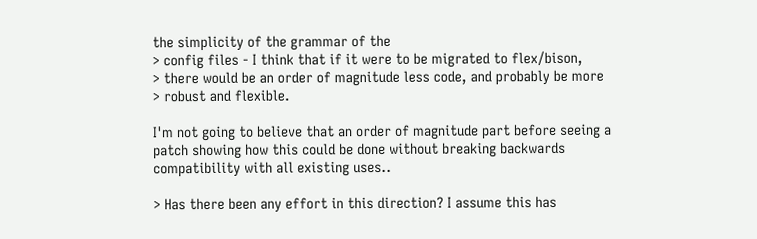the simplicity of the grammar of the
> config files - I think that if it were to be migrated to flex/bison,
> there would be an order of magnitude less code, and probably be more
> robust and flexible.

I'm not going to believe that an order of magnitude part before seeing a
patch showing how this could be done without breaking backwards
compatibility with all existing uses..

> Has there been any effort in this direction? I assume this has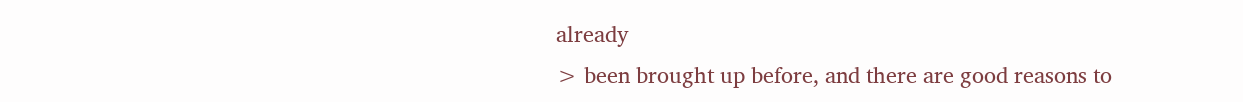already
> been brought up before, and there are good reasons to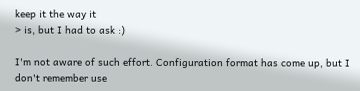keep it the way it
> is, but I had to ask :)

I'm not aware of such effort. Configuration format has come up, but I
don't remember use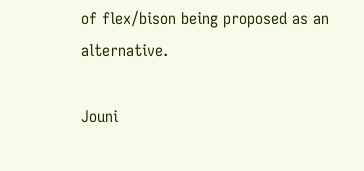of flex/bison being proposed as an alternative.

Jouni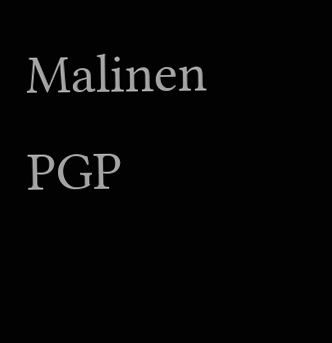Malinen                                            PGP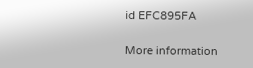id EFC895FA

More information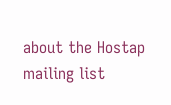about the Hostap mailing list